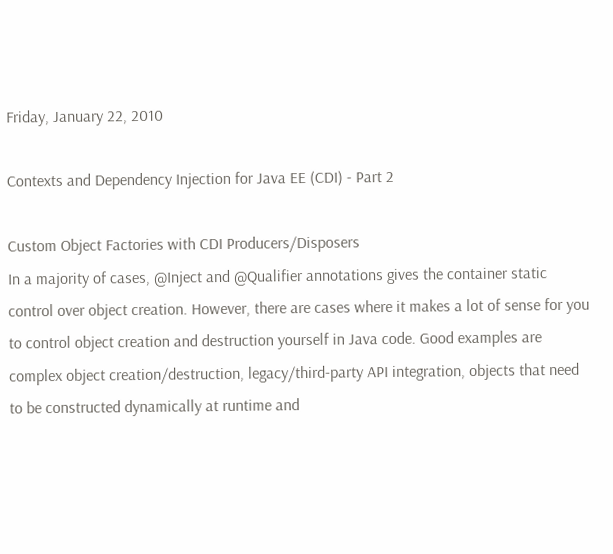Friday, January 22, 2010

Contexts and Dependency Injection for Java EE (CDI) - Part 2

Custom Object Factories with CDI Producers/Disposers
In a majority of cases, @Inject and @Qualifier annotations gives the container static control over object creation. However, there are cases where it makes a lot of sense for you to control object creation and destruction yourself in Java code. Good examples are complex object creation/destruction, legacy/third-party API integration, objects that need to be constructed dynamically at runtime and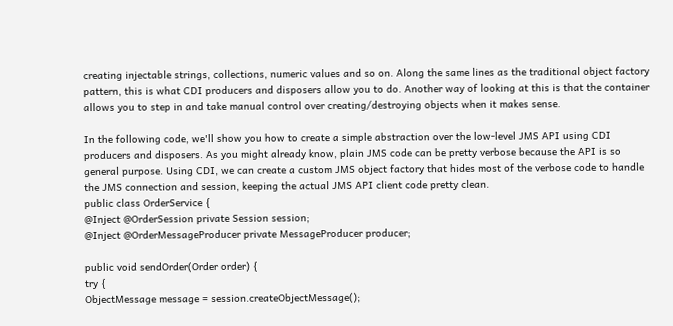creating injectable strings, collections, numeric values and so on. Along the same lines as the traditional object factory pattern, this is what CDI producers and disposers allow you to do. Another way of looking at this is that the container allows you to step in and take manual control over creating/destroying objects when it makes sense.

In the following code, we'll show you how to create a simple abstraction over the low-level JMS API using CDI producers and disposers. As you might already know, plain JMS code can be pretty verbose because the API is so general purpose. Using CDI, we can create a custom JMS object factory that hides most of the verbose code to handle the JMS connection and session, keeping the actual JMS API client code pretty clean.
public class OrderService {
@Inject @OrderSession private Session session;
@Inject @OrderMessageProducer private MessageProducer producer;

public void sendOrder(Order order) {
try {
ObjectMessage message = session.createObjectMessage();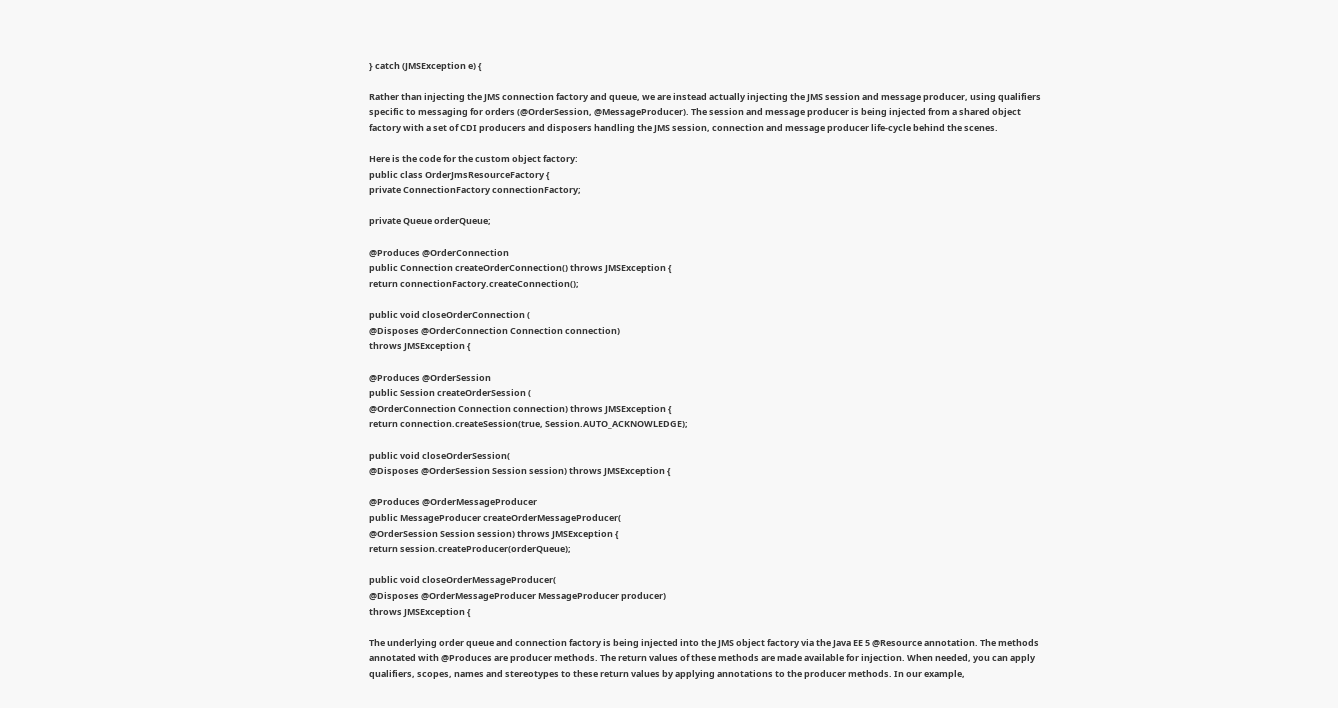} catch (JMSException e) {

Rather than injecting the JMS connection factory and queue, we are instead actually injecting the JMS session and message producer, using qualifiers specific to messaging for orders (@OrderSession, @MessageProducer). The session and message producer is being injected from a shared object factory with a set of CDI producers and disposers handling the JMS session, connection and message producer life-cycle behind the scenes.

Here is the code for the custom object factory:
public class OrderJmsResourceFactory {
private ConnectionFactory connectionFactory;

private Queue orderQueue;

@Produces @OrderConnection
public Connection createOrderConnection() throws JMSException {
return connectionFactory.createConnection();

public void closeOrderConnection (
@Disposes @OrderConnection Connection connection)
throws JMSException {

@Produces @OrderSession
public Session createOrderSession (
@OrderConnection Connection connection) throws JMSException {
return connection.createSession(true, Session.AUTO_ACKNOWLEDGE);

public void closeOrderSession(
@Disposes @OrderSession Session session) throws JMSException {

@Produces @OrderMessageProducer
public MessageProducer createOrderMessageProducer(
@OrderSession Session session) throws JMSException {
return session.createProducer(orderQueue);

public void closeOrderMessageProducer(
@Disposes @OrderMessageProducer MessageProducer producer)
throws JMSException {

The underlying order queue and connection factory is being injected into the JMS object factory via the Java EE 5 @Resource annotation. The methods annotated with @Produces are producer methods. The return values of these methods are made available for injection. When needed, you can apply qualifiers, scopes, names and stereotypes to these return values by applying annotations to the producer methods. In our example,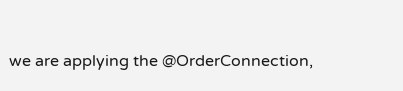we are applying the @OrderConnection,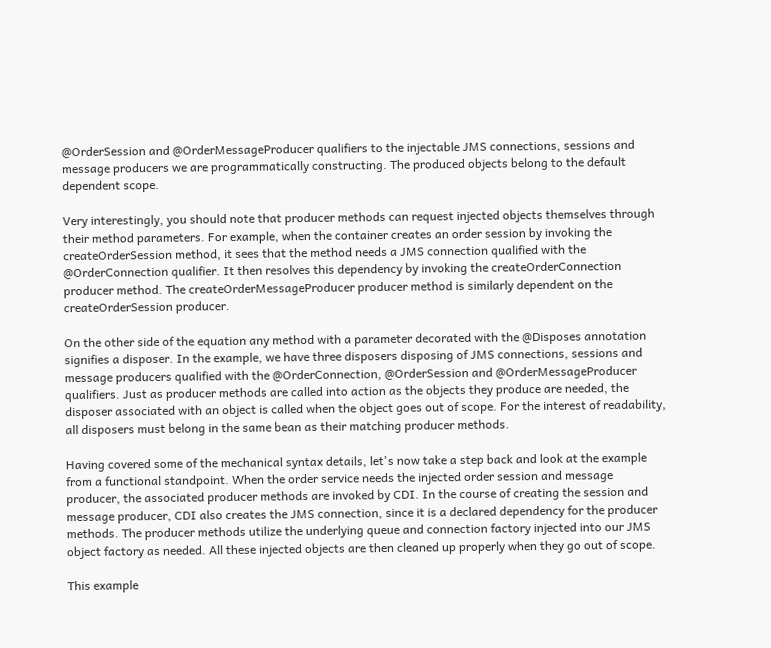@OrderSession and @OrderMessageProducer qualifiers to the injectable JMS connections, sessions and message producers we are programmatically constructing. The produced objects belong to the default dependent scope.

Very interestingly, you should note that producer methods can request injected objects themselves through their method parameters. For example, when the container creates an order session by invoking the createOrderSession method, it sees that the method needs a JMS connection qualified with the @OrderConnection qualifier. It then resolves this dependency by invoking the createOrderConnection producer method. The createOrderMessageProducer producer method is similarly dependent on the createOrderSession producer.

On the other side of the equation any method with a parameter decorated with the @Disposes annotation signifies a disposer. In the example, we have three disposers disposing of JMS connections, sessions and message producers qualified with the @OrderConnection, @OrderSession and @OrderMessageProducer qualifiers. Just as producer methods are called into action as the objects they produce are needed, the disposer associated with an object is called when the object goes out of scope. For the interest of readability, all disposers must belong in the same bean as their matching producer methods.

Having covered some of the mechanical syntax details, let's now take a step back and look at the example from a functional standpoint. When the order service needs the injected order session and message producer, the associated producer methods are invoked by CDI. In the course of creating the session and message producer, CDI also creates the JMS connection, since it is a declared dependency for the producer methods. The producer methods utilize the underlying queue and connection factory injected into our JMS object factory as needed. All these injected objects are then cleaned up properly when they go out of scope.

This example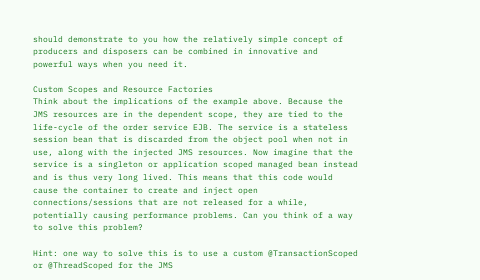should demonstrate to you how the relatively simple concept of producers and disposers can be combined in innovative and powerful ways when you need it.

Custom Scopes and Resource Factories
Think about the implications of the example above. Because the JMS resources are in the dependent scope, they are tied to the life-cycle of the order service EJB. The service is a stateless session bean that is discarded from the object pool when not in use, along with the injected JMS resources. Now imagine that the service is a singleton or application scoped managed bean instead and is thus very long lived. This means that this code would cause the container to create and inject open connections/sessions that are not released for a while, potentially causing performance problems. Can you think of a way to solve this problem?

Hint: one way to solve this is to use a custom @TransactionScoped or @ThreadScoped for the JMS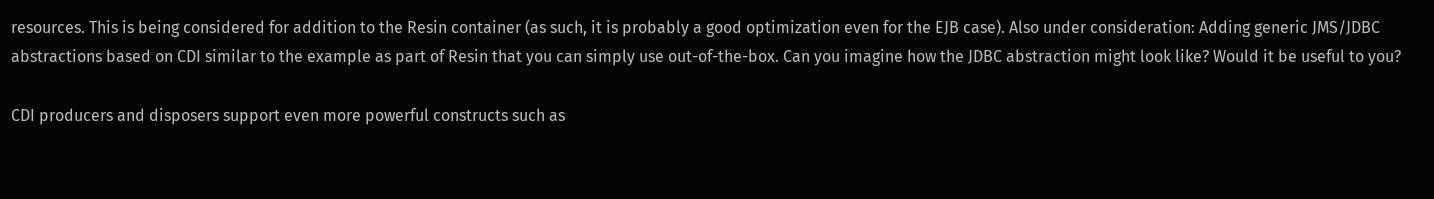resources. This is being considered for addition to the Resin container (as such, it is probably a good optimization even for the EJB case). Also under consideration: Adding generic JMS/JDBC abstractions based on CDI similar to the example as part of Resin that you can simply use out-of-the-box. Can you imagine how the JDBC abstraction might look like? Would it be useful to you?

CDI producers and disposers support even more powerful constructs such as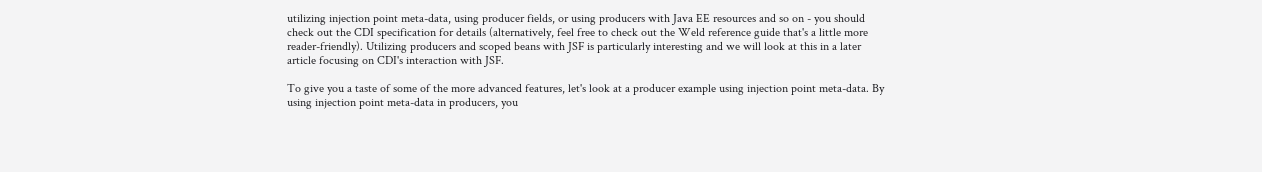utilizing injection point meta-data, using producer fields, or using producers with Java EE resources and so on - you should check out the CDI specification for details (alternatively, feel free to check out the Weld reference guide that's a little more reader-friendly). Utilizing producers and scoped beans with JSF is particularly interesting and we will look at this in a later article focusing on CDI's interaction with JSF.

To give you a taste of some of the more advanced features, let's look at a producer example using injection point meta-data. By using injection point meta-data in producers, you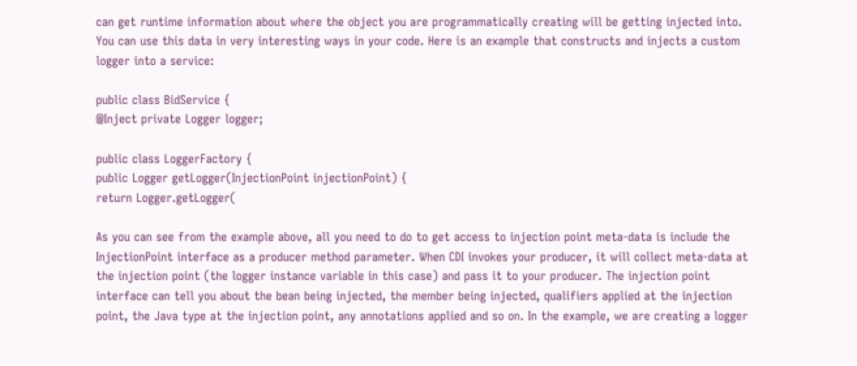can get runtime information about where the object you are programmatically creating will be getting injected into. You can use this data in very interesting ways in your code. Here is an example that constructs and injects a custom logger into a service:

public class BidService {
@Inject private Logger logger;

public class LoggerFactory {
public Logger getLogger(InjectionPoint injectionPoint) {
return Logger.getLogger(

As you can see from the example above, all you need to do to get access to injection point meta-data is include the InjectionPoint interface as a producer method parameter. When CDI invokes your producer, it will collect meta-data at the injection point (the logger instance variable in this case) and pass it to your producer. The injection point interface can tell you about the bean being injected, the member being injected, qualifiers applied at the injection point, the Java type at the injection point, any annotations applied and so on. In the example, we are creating a logger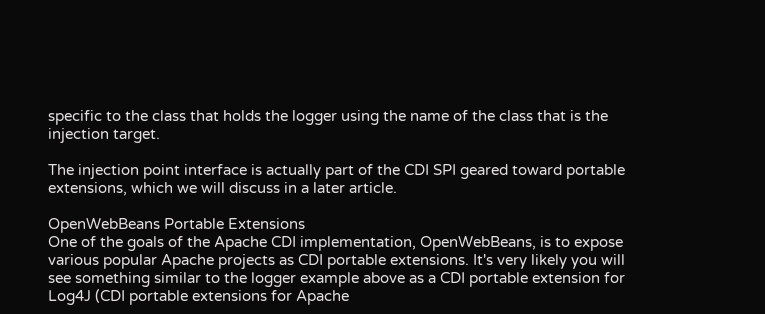specific to the class that holds the logger using the name of the class that is the injection target.

The injection point interface is actually part of the CDI SPI geared toward portable extensions, which we will discuss in a later article.

OpenWebBeans Portable Extensions
One of the goals of the Apache CDI implementation, OpenWebBeans, is to expose various popular Apache projects as CDI portable extensions. It's very likely you will see something similar to the logger example above as a CDI portable extension for Log4J (CDI portable extensions for Apache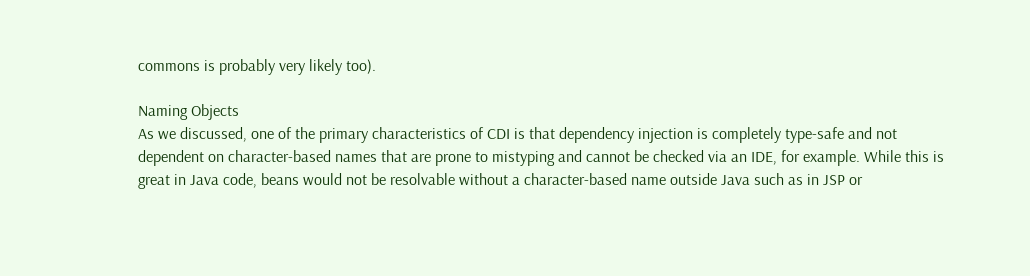commons is probably very likely too).

Naming Objects
As we discussed, one of the primary characteristics of CDI is that dependency injection is completely type-safe and not dependent on character-based names that are prone to mistyping and cannot be checked via an IDE, for example. While this is great in Java code, beans would not be resolvable without a character-based name outside Java such as in JSP or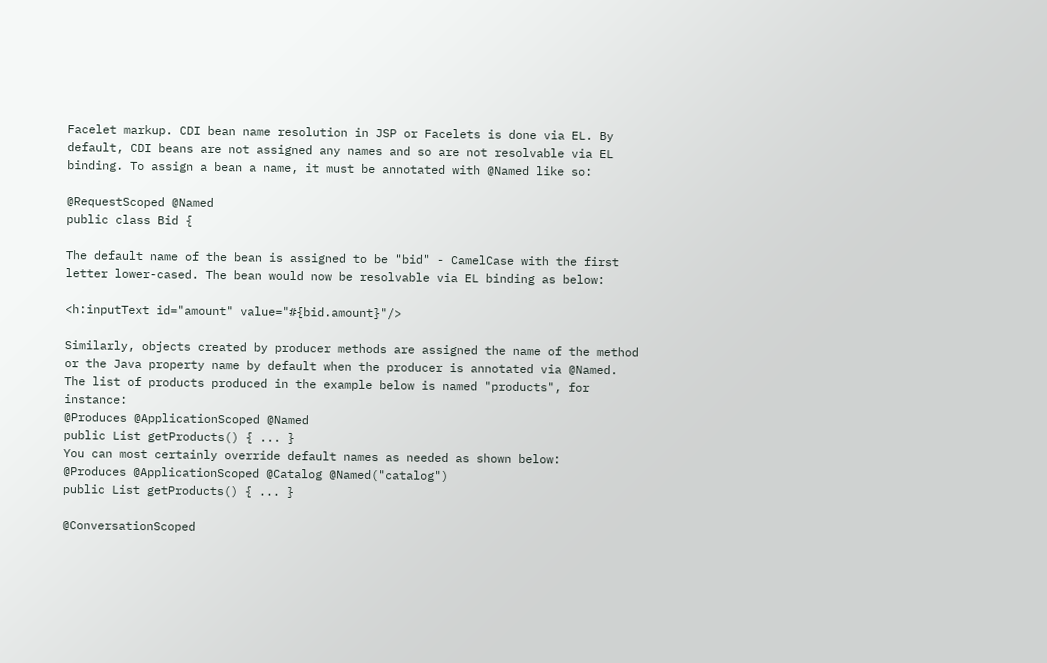Facelet markup. CDI bean name resolution in JSP or Facelets is done via EL. By default, CDI beans are not assigned any names and so are not resolvable via EL binding. To assign a bean a name, it must be annotated with @Named like so:

@RequestScoped @Named
public class Bid {

The default name of the bean is assigned to be "bid" - CamelCase with the first letter lower-cased. The bean would now be resolvable via EL binding as below:

<h:inputText id="amount" value="#{bid.amount}"/>

Similarly, objects created by producer methods are assigned the name of the method or the Java property name by default when the producer is annotated via @Named. The list of products produced in the example below is named "products", for instance:
@Produces @ApplicationScoped @Named
public List getProducts() { ... }
You can most certainly override default names as needed as shown below:
@Produces @ApplicationScoped @Catalog @Named("catalog")
public List getProducts() { ... }

@ConversationScoped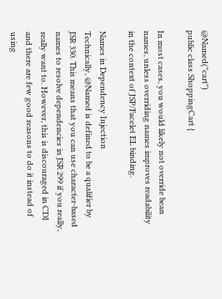@Named("cart")
public class ShoppingCart {

In most cases, you would likely not override bean names, unless overriding names improves readability in the context of JSP/Facelet EL binding.

Names in Dependency Injection
Technically, @Named is defined to be a qualifier by JSR 330. This means that you can use character-based names to resolve dependencies in JSR 299 if you really, really want to. However, this is discouraged in CDI and there are few good reasons to do it instead of using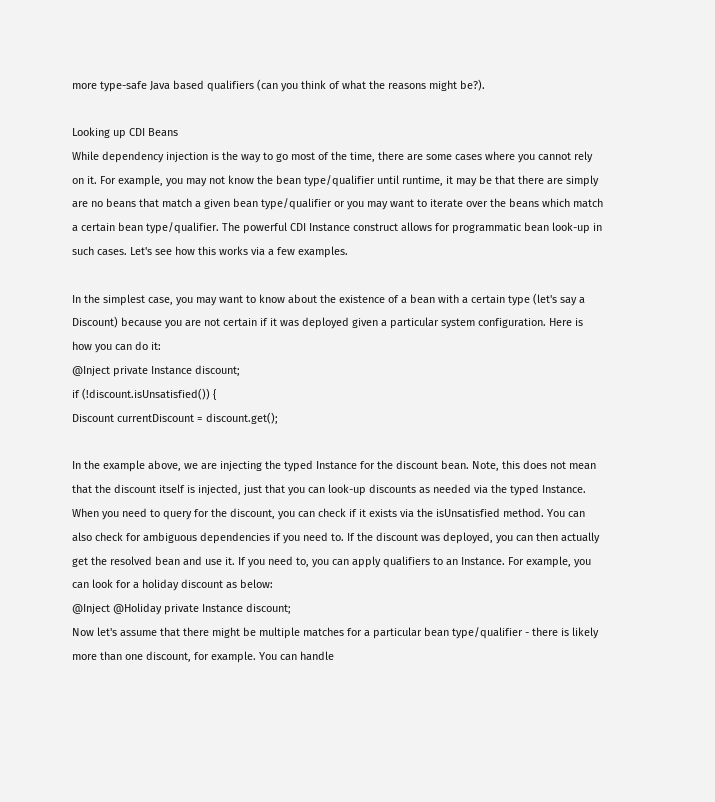more type-safe Java based qualifiers (can you think of what the reasons might be?).

Looking up CDI Beans
While dependency injection is the way to go most of the time, there are some cases where you cannot rely on it. For example, you may not know the bean type/qualifier until runtime, it may be that there are simply are no beans that match a given bean type/qualifier or you may want to iterate over the beans which match a certain bean type/qualifier. The powerful CDI Instance construct allows for programmatic bean look-up in such cases. Let's see how this works via a few examples.

In the simplest case, you may want to know about the existence of a bean with a certain type (let's say a Discount) because you are not certain if it was deployed given a particular system configuration. Here is how you can do it:
@Inject private Instance discount;
if (!discount.isUnsatisfied()) {
Discount currentDiscount = discount.get();

In the example above, we are injecting the typed Instance for the discount bean. Note, this does not mean that the discount itself is injected, just that you can look-up discounts as needed via the typed Instance. When you need to query for the discount, you can check if it exists via the isUnsatisfied method. You can also check for ambiguous dependencies if you need to. If the discount was deployed, you can then actually get the resolved bean and use it. If you need to, you can apply qualifiers to an Instance. For example, you can look for a holiday discount as below:
@Inject @Holiday private Instance discount;
Now let's assume that there might be multiple matches for a particular bean type/qualifier - there is likely more than one discount, for example. You can handle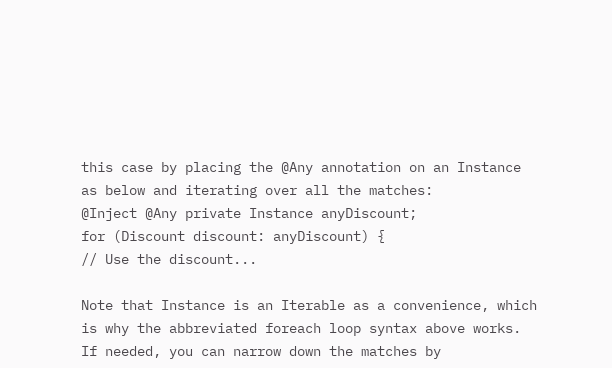this case by placing the @Any annotation on an Instance as below and iterating over all the matches:
@Inject @Any private Instance anyDiscount;
for (Discount discount: anyDiscount) {
// Use the discount...

Note that Instance is an Iterable as a convenience, which is why the abbreviated foreach loop syntax above works. If needed, you can narrow down the matches by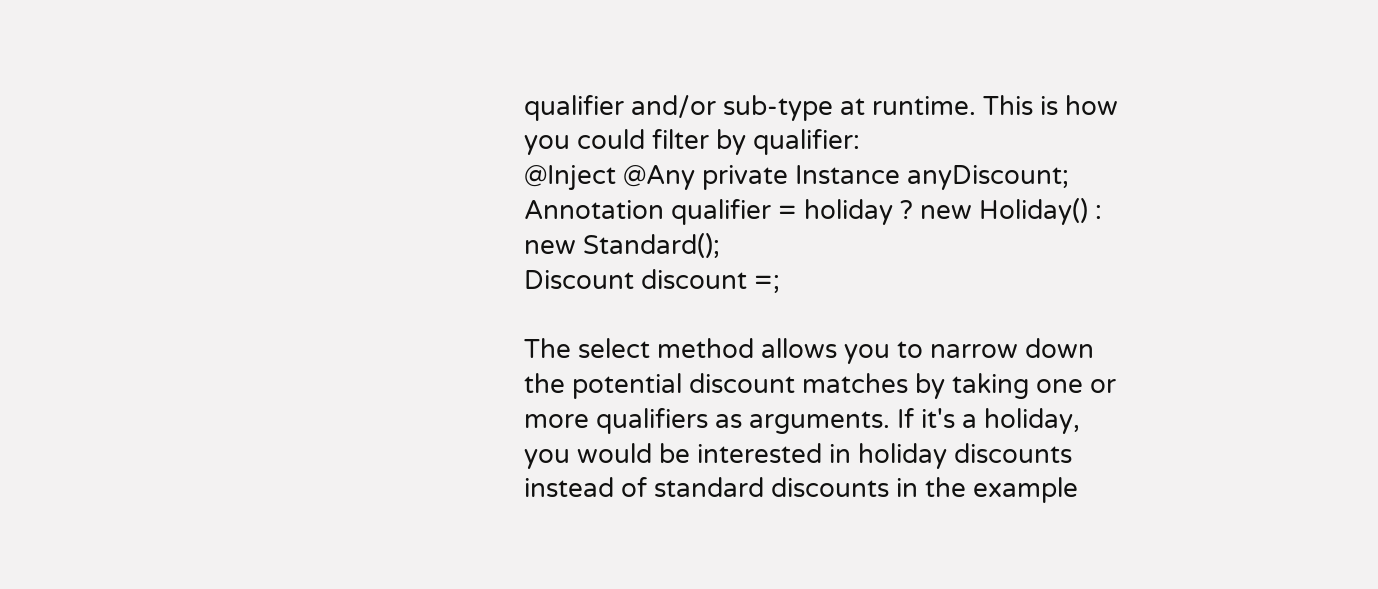qualifier and/or sub-type at runtime. This is how you could filter by qualifier:
@Inject @Any private Instance anyDiscount;
Annotation qualifier = holiday ? new Holiday() : new Standard();
Discount discount =;

The select method allows you to narrow down the potential discount matches by taking one or more qualifiers as arguments. If it's a holiday, you would be interested in holiday discounts instead of standard discounts in the example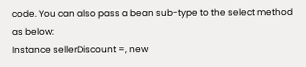code. You can also pass a bean sub-type to the select method as below:
Instance sellerDiscount =, new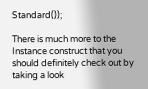Standard());

There is much more to the Instance construct that you should definitely check out by taking a look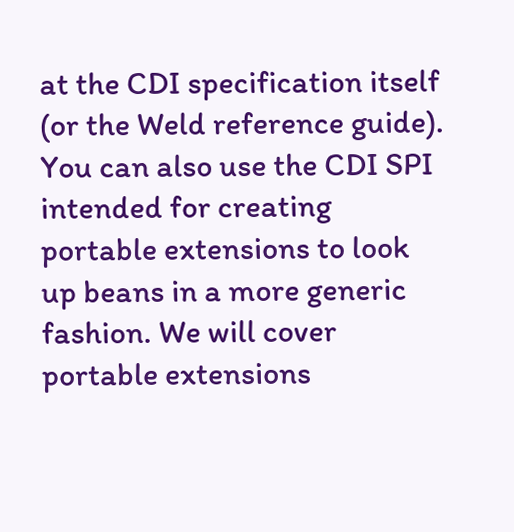at the CDI specification itself (or the Weld reference guide). You can also use the CDI SPI intended for creating portable extensions to look up beans in a more generic fashion. We will cover portable extensions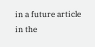in a future article in the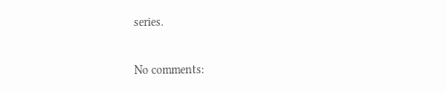series.

No comments: